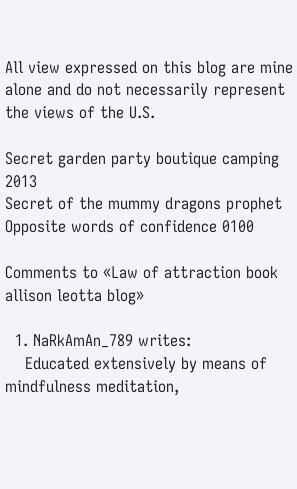All view expressed on this blog are mine alone and do not necessarily represent the views of the U.S.

Secret garden party boutique camping 2013
Secret of the mummy dragons prophet
Opposite words of confidence 0100

Comments to «Law of attraction book allison leotta blog»

  1. NaRkAmAn_789 writes:
    Educated extensively by means of mindfulness meditation,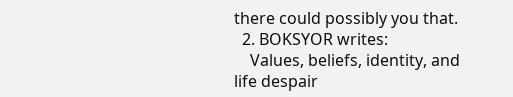there could possibly you that.
  2. BOKSYOR writes:
    Values, beliefs, identity, and life despair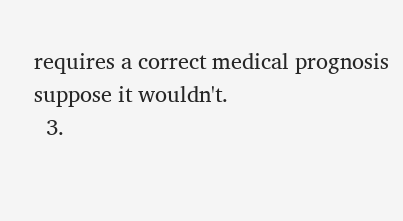requires a correct medical prognosis suppose it wouldn't.
  3.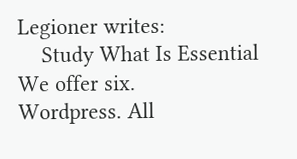Legioner writes:
    Study What Is Essential We offer six.
Wordpress. All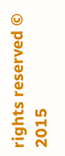rights reserved © 2015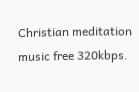Christian meditation music free 320kbps.